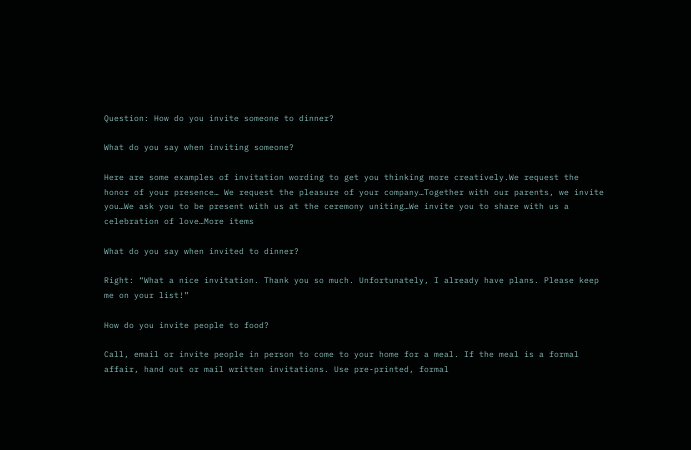Question: How do you invite someone to dinner?

What do you say when inviting someone?

Here are some examples of invitation wording to get you thinking more creatively.We request the honor of your presence… We request the pleasure of your company…Together with our parents, we invite you…We ask you to be present with us at the ceremony uniting…We invite you to share with us a celebration of love…More items

What do you say when invited to dinner?

Right: “What a nice invitation. Thank you so much. Unfortunately, I already have plans. Please keep me on your list!”

How do you invite people to food?

Call, email or invite people in person to come to your home for a meal. If the meal is a formal affair, hand out or mail written invitations. Use pre-printed, formal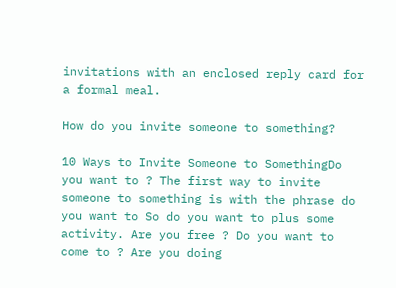invitations with an enclosed reply card for a formal meal.

How do you invite someone to something?

10 Ways to Invite Someone to SomethingDo you want to ? The first way to invite someone to something is with the phrase do you want to So do you want to plus some activity. Are you free ? Do you want to come to ? Are you doing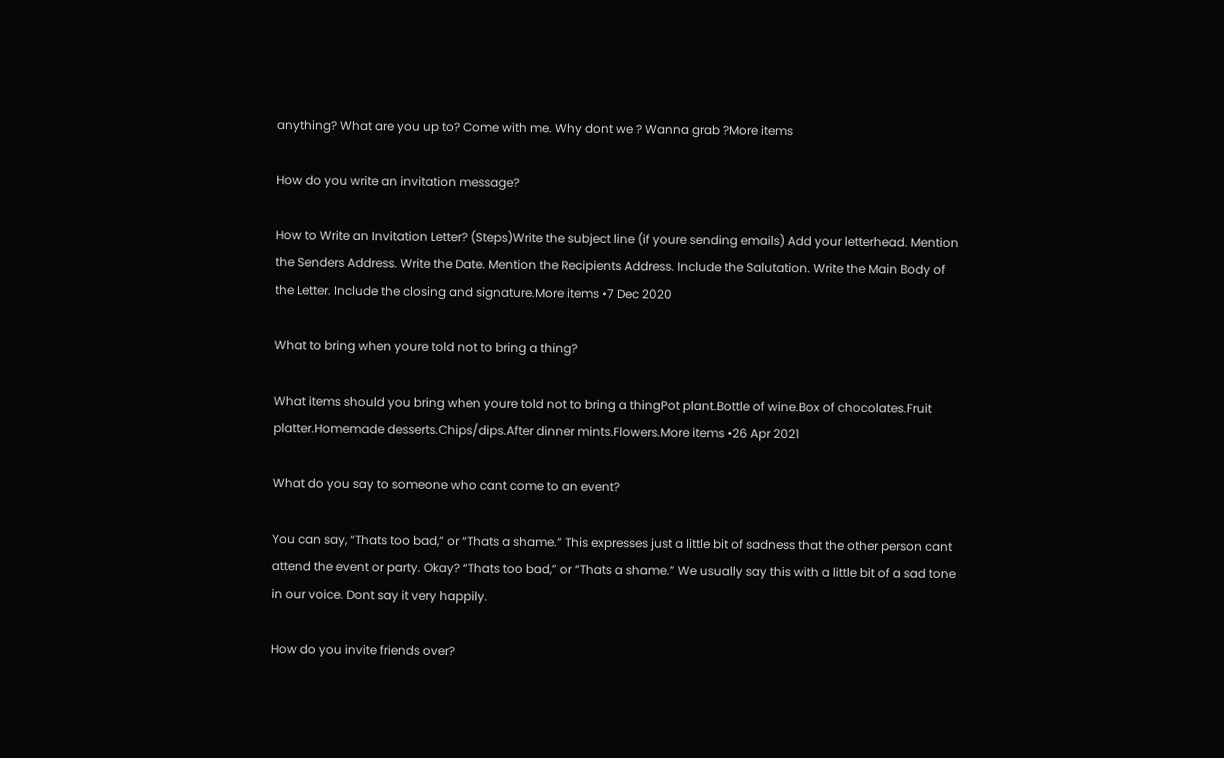anything? What are you up to? Come with me. Why dont we ? Wanna grab ?More items

How do you write an invitation message?

How to Write an Invitation Letter? (Steps)Write the subject line (if youre sending emails) Add your letterhead. Mention the Senders Address. Write the Date. Mention the Recipients Address. Include the Salutation. Write the Main Body of the Letter. Include the closing and signature.More items •7 Dec 2020

What to bring when youre told not to bring a thing?

What items should you bring when youre told not to bring a thingPot plant.Bottle of wine.Box of chocolates.Fruit platter.Homemade desserts.Chips/dips.After dinner mints.Flowers.More items •26 Apr 2021

What do you say to someone who cant come to an event?

You can say, “Thats too bad,” or “Thats a shame.” This expresses just a little bit of sadness that the other person cant attend the event or party. Okay? “Thats too bad,” or “Thats a shame.” We usually say this with a little bit of a sad tone in our voice. Dont say it very happily.

How do you invite friends over?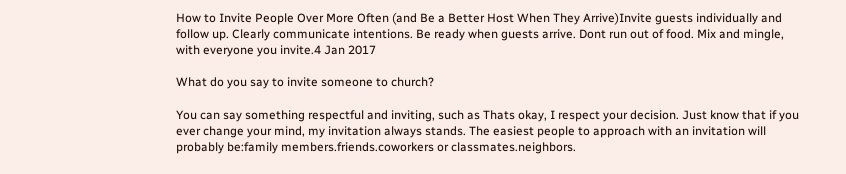How to Invite People Over More Often (and Be a Better Host When They Arrive)Invite guests individually and follow up. Clearly communicate intentions. Be ready when guests arrive. Dont run out of food. Mix and mingle, with everyone you invite.4 Jan 2017

What do you say to invite someone to church?

You can say something respectful and inviting, such as Thats okay, I respect your decision. Just know that if you ever change your mind, my invitation always stands. The easiest people to approach with an invitation will probably be:family members.friends.coworkers or classmates.neighbors.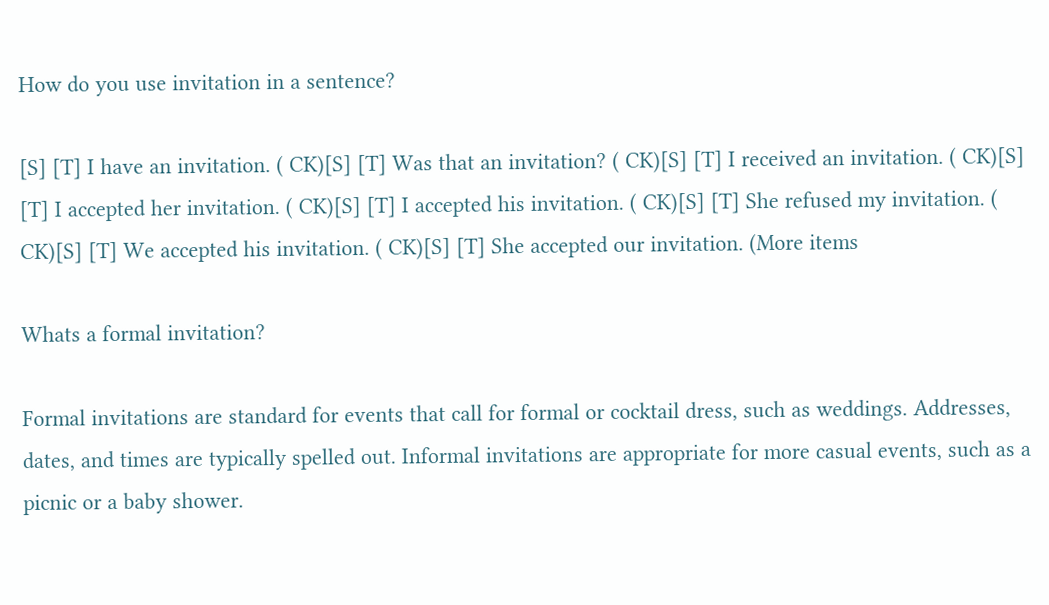How do you use invitation in a sentence?

[S] [T] I have an invitation. ( CK)[S] [T] Was that an invitation? ( CK)[S] [T] I received an invitation. ( CK)[S] [T] I accepted her invitation. ( CK)[S] [T] I accepted his invitation. ( CK)[S] [T] She refused my invitation. ( CK)[S] [T] We accepted his invitation. ( CK)[S] [T] She accepted our invitation. (More items

Whats a formal invitation?

Formal invitations are standard for events that call for formal or cocktail dress, such as weddings. Addresses, dates, and times are typically spelled out. Informal invitations are appropriate for more casual events, such as a picnic or a baby shower.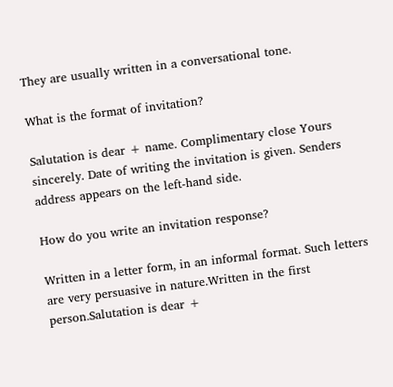They are usually written in a conversational tone.

What is the format of invitation?

Salutation is dear + name. Complimentary close Yours sincerely. Date of writing the invitation is given. Senders address appears on the left-hand side.

How do you write an invitation response?

Written in a letter form, in an informal format. Such letters are very persuasive in nature.Written in the first person.Salutation is dear +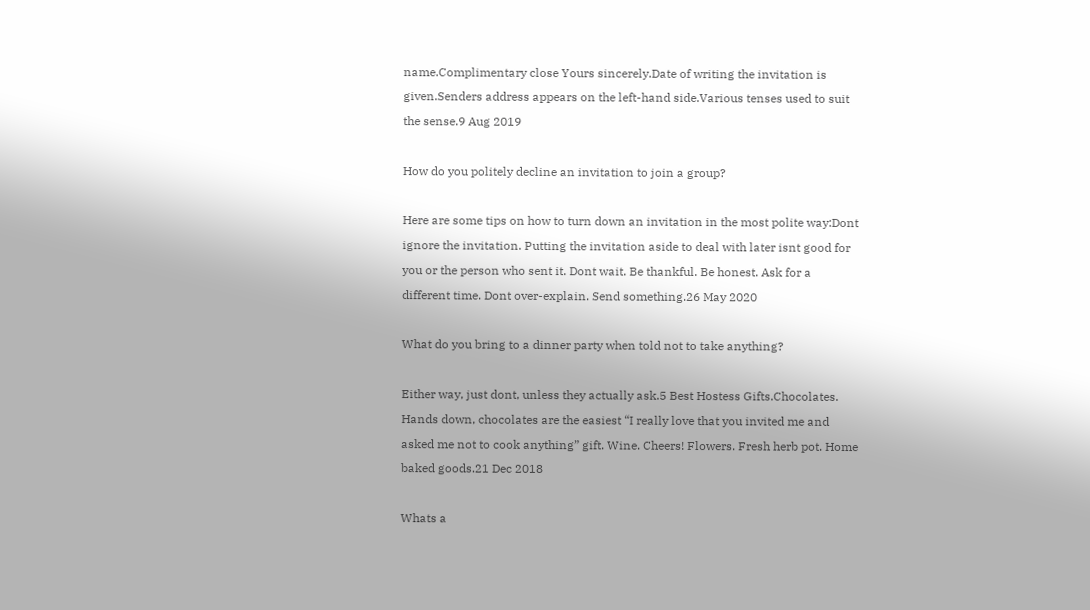name.Complimentary close Yours sincerely.Date of writing the invitation is given.Senders address appears on the left-hand side.Various tenses used to suit the sense.9 Aug 2019

How do you politely decline an invitation to join a group?

Here are some tips on how to turn down an invitation in the most polite way:Dont ignore the invitation. Putting the invitation aside to deal with later isnt good for you or the person who sent it. Dont wait. Be thankful. Be honest. Ask for a different time. Dont over-explain. Send something.26 May 2020

What do you bring to a dinner party when told not to take anything?

Either way, just dont, unless they actually ask.5 Best Hostess Gifts.Chocolates. Hands down, chocolates are the easiest “I really love that you invited me and asked me not to cook anything” gift. Wine. Cheers! Flowers. Fresh herb pot. Home baked goods.21 Dec 2018

Whats a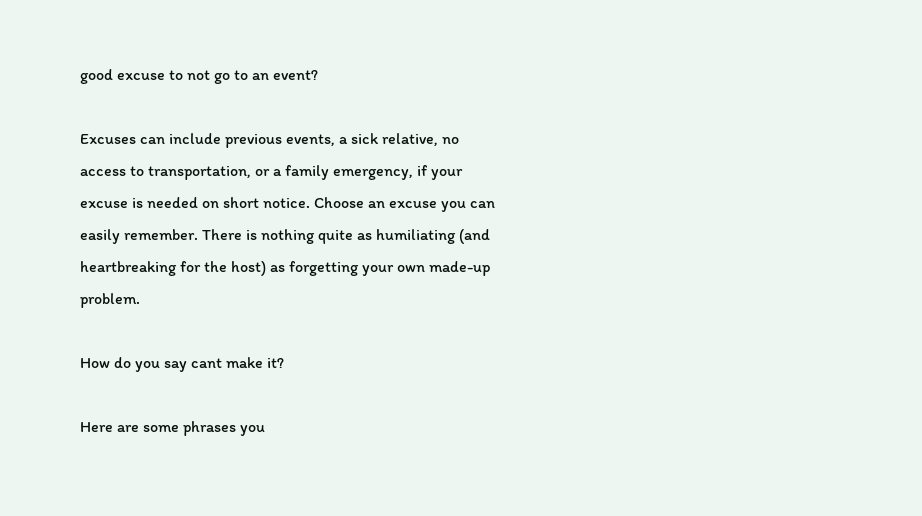good excuse to not go to an event?

Excuses can include previous events, a sick relative, no access to transportation, or a family emergency, if your excuse is needed on short notice. Choose an excuse you can easily remember. There is nothing quite as humiliating (and heartbreaking for the host) as forgetting your own made-up problem.

How do you say cant make it?

Here are some phrases you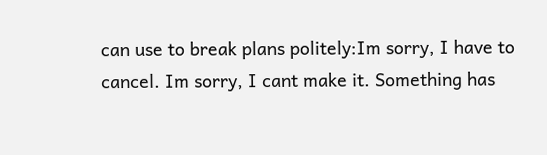can use to break plans politely:Im sorry, I have to cancel. Im sorry, I cant make it. Something has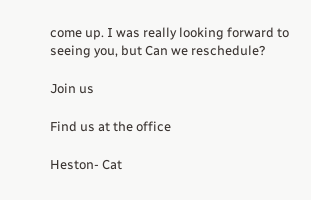come up. I was really looking forward to seeing you, but Can we reschedule?

Join us

Find us at the office

Heston- Cat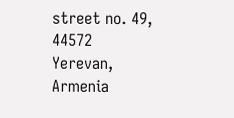street no. 49, 44572 Yerevan, Armenia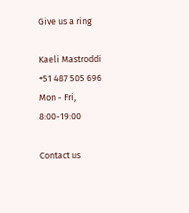Give us a ring

Kaeli Mastroddi
+51 487 505 696
Mon - Fri, 8:00-19:00

Contact us